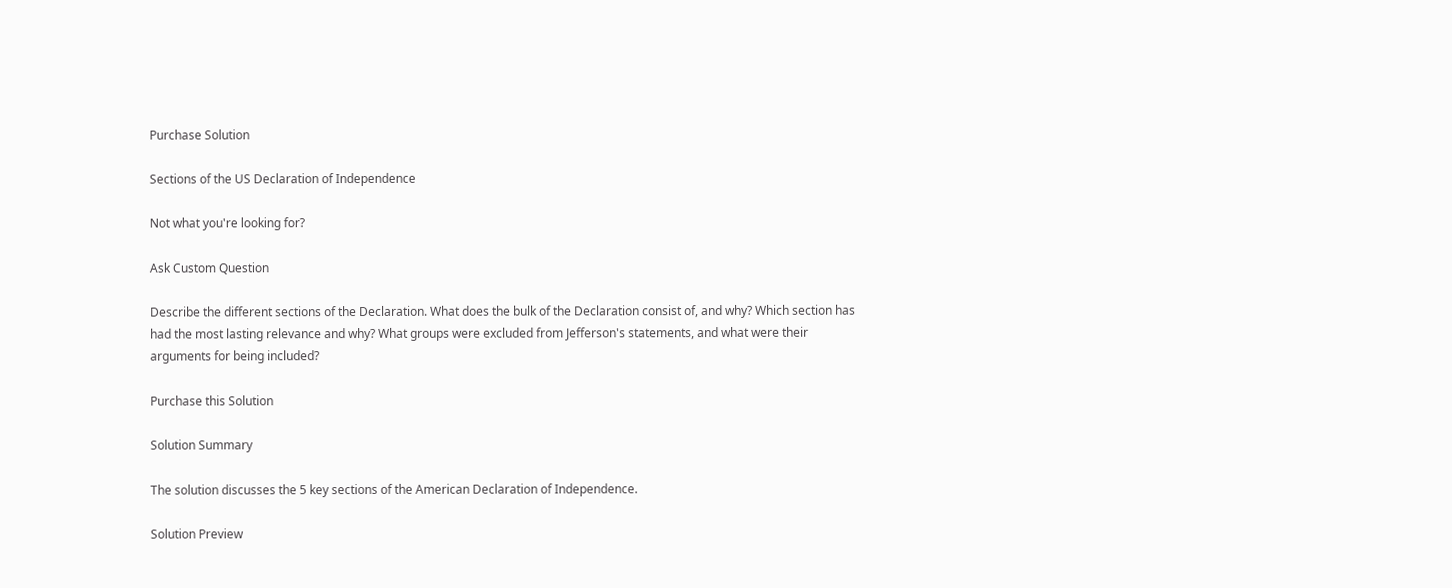Purchase Solution

Sections of the US Declaration of Independence

Not what you're looking for?

Ask Custom Question

Describe the different sections of the Declaration. What does the bulk of the Declaration consist of, and why? Which section has had the most lasting relevance and why? What groups were excluded from Jefferson's statements, and what were their arguments for being included?

Purchase this Solution

Solution Summary

The solution discusses the 5 key sections of the American Declaration of Independence.

Solution Preview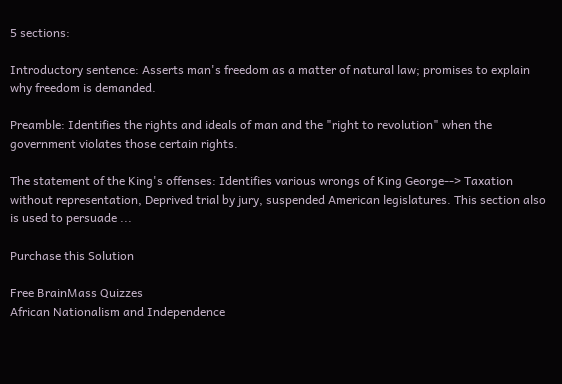5 sections:

Introductory sentence: Asserts man's freedom as a matter of natural law; promises to explain why freedom is demanded.

Preamble: Identifies the rights and ideals of man and the "right to revolution" when the government violates those certain rights.

The statement of the King's offenses: Identifies various wrongs of King George--> Taxation without representation, Deprived trial by jury, suspended American legislatures. This section also is used to persuade ...

Purchase this Solution

Free BrainMass Quizzes
African Nationalism and Independence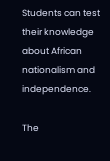Students can test their knowledge about African nationalism and independence.

The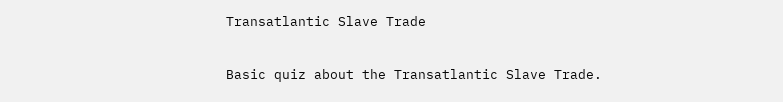Transatlantic Slave Trade

Basic quiz about the Transatlantic Slave Trade.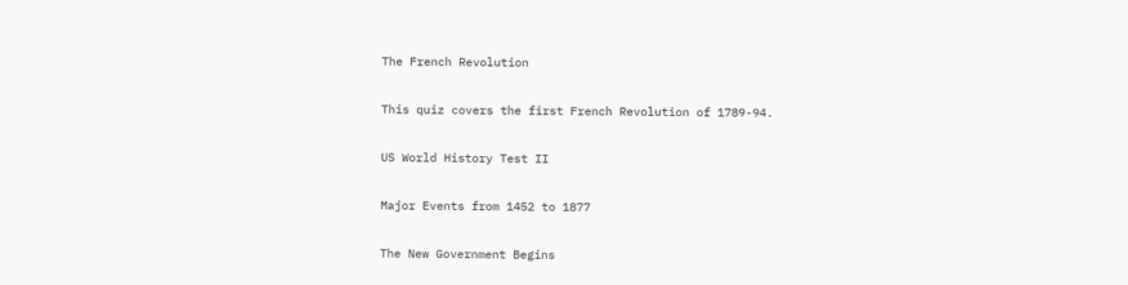The French Revolution

This quiz covers the first French Revolution of 1789-94.

US World History Test II

Major Events from 1452 to 1877

The New Government Begins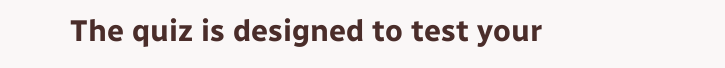The quiz is designed to test your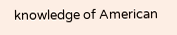knowledge of American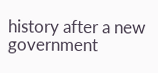history after a new government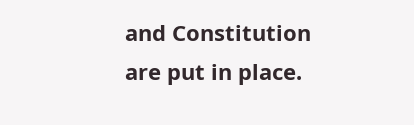and Constitution are put in place.